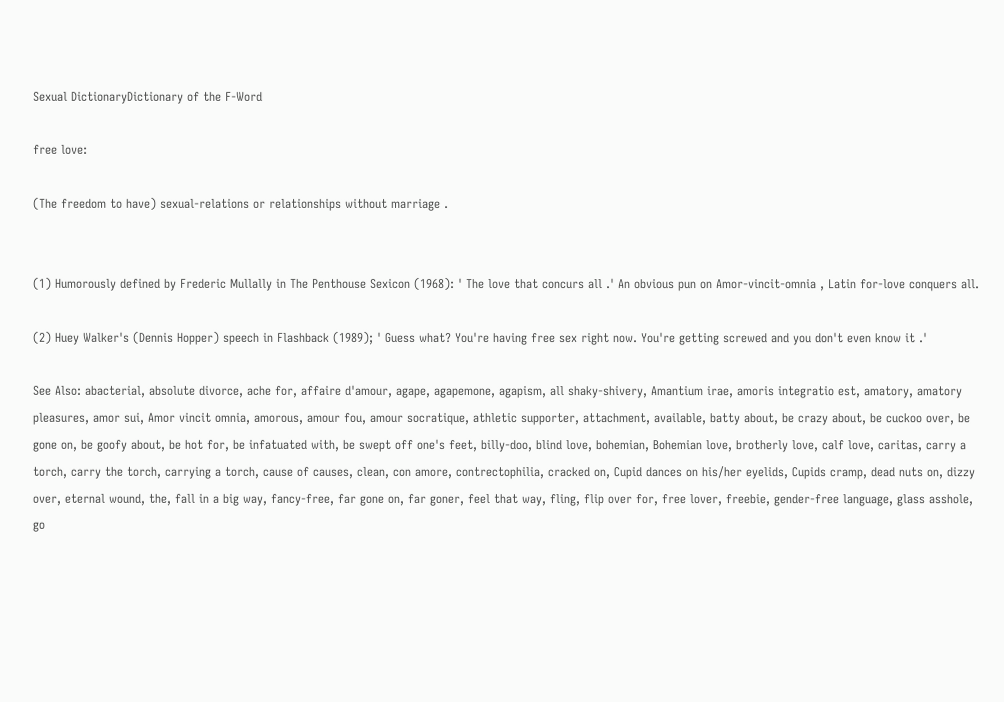Sexual DictionaryDictionary of the F-Word

free love:

(The freedom to have) sexual-relations or relationships without marriage .


(1) Humorously defined by Frederic Mullally in The Penthouse Sexicon (1968): ' The love that concurs all .' An obvious pun on Amor-vincit-omnia , Latin for-love conquers all.

(2) Huey Walker's (Dennis Hopper) speech in Flashback (1989); ' Guess what? You're having free sex right now. You're getting screwed and you don't even know it .'

See Also: abacterial, absolute divorce, ache for, affaire d'amour, agape, agapemone, agapism, all shaky-shivery, Amantium irae, amoris integratio est, amatory, amatory pleasures, amor sui, Amor vincit omnia, amorous, amour fou, amour socratique, athletic supporter, attachment, available, batty about, be crazy about, be cuckoo over, be gone on, be goofy about, be hot for, be infatuated with, be swept off one's feet, billy-doo, blind love, bohemian, Bohemian love, brotherly love, calf love, caritas, carry a torch, carry the torch, carrying a torch, cause of causes, clean, con amore, contrectophilia, cracked on, Cupid dances on his/her eyelids, Cupids cramp, dead nuts on, dizzy over, eternal wound, the, fall in a big way, fancy-free, far gone on, far goner, feel that way, fling, flip over for, free lover, freebie, gender-free language, glass asshole, go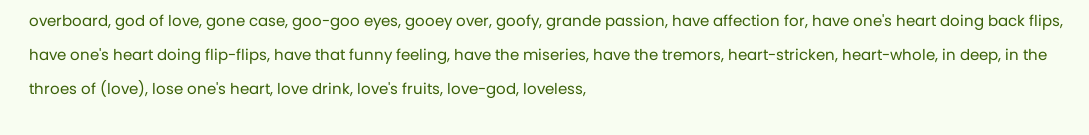overboard, god of love, gone case, goo-goo eyes, gooey over, goofy, grande passion, have affection for, have one's heart doing back flips, have one's heart doing flip-flips, have that funny feeling, have the miseries, have the tremors, heart-stricken, heart-whole, in deep, in the throes of (love), lose one's heart, love drink, love's fruits, love-god, loveless,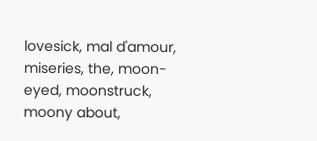lovesick, mal d'amour, miseries, the, moon-eyed, moonstruck, moony about,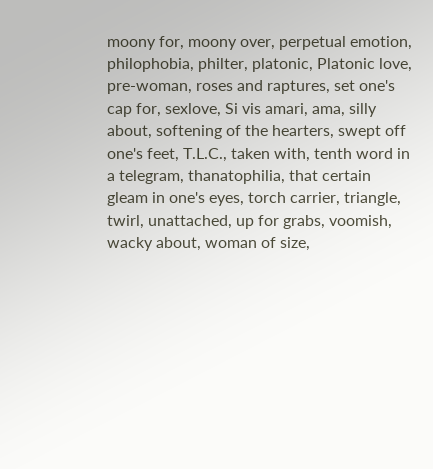moony for, moony over, perpetual emotion, philophobia, philter, platonic, Platonic love, pre-woman, roses and raptures, set one's cap for, sexlove, Si vis amari, ama, silly about, softening of the hearters, swept off one's feet, T.L.C., taken with, tenth word in a telegram, thanatophilia, that certain gleam in one's eyes, torch carrier, triangle, twirl, unattached, up for grabs, voomish, wacky about, woman of size,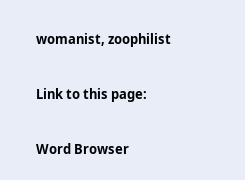womanist, zoophilist

Link to this page:

Word Browser